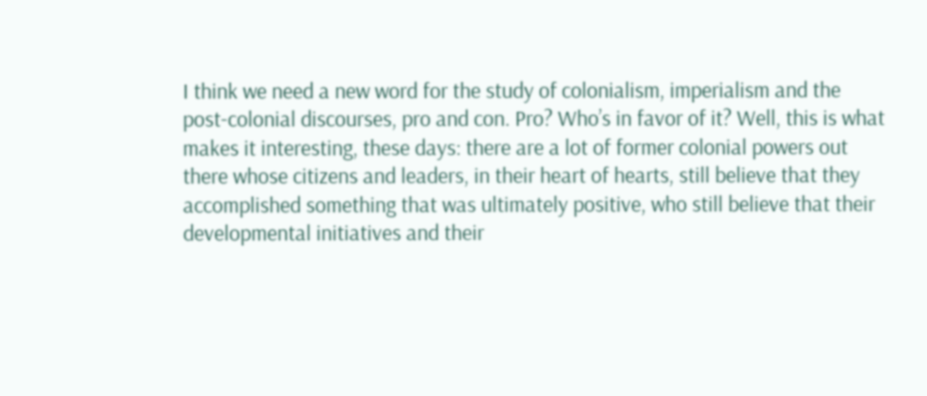I think we need a new word for the study of colonialism, imperialism and the post-colonial discourses, pro and con. Pro? Who’s in favor of it? Well, this is what makes it interesting, these days: there are a lot of former colonial powers out there whose citizens and leaders, in their heart of hearts, still believe that they accomplished something that was ultimately positive, who still believe that their developmental initiatives and their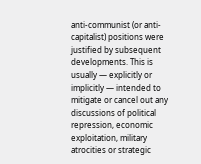anti-communist (or anti-capitalist) positions were justified by subsequent developments. This is usually — explicitly or implicitly — intended to mitigate or cancel out any discussions of political repression, economic exploitation, military atrocities or strategic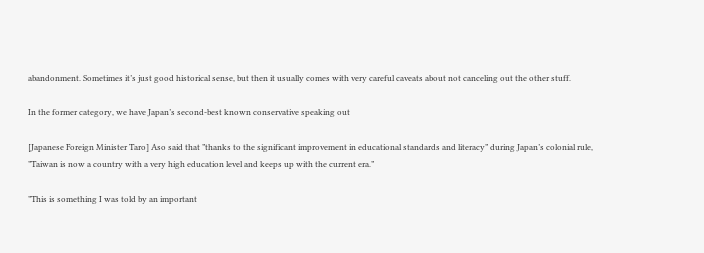abandonment. Sometimes it’s just good historical sense, but then it usually comes with very careful caveats about not canceling out the other stuff.

In the former category, we have Japan’s second-best known conservative speaking out

[Japanese Foreign Minister Taro] Aso said that ”thanks to the significant improvement in educational standards and literacy” during Japan’s colonial rule, ”Taiwan is now a country with a very high education level and keeps up with the current era.”

”This is something I was told by an important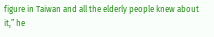figure in Taiwan and all the elderly people knew about it,” he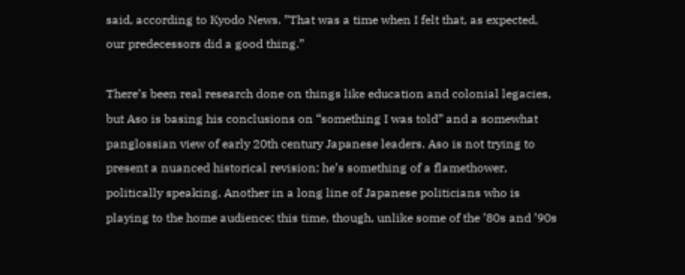said, according to Kyodo News. ”That was a time when I felt that, as expected, our predecessors did a good thing.”

There’s been real research done on things like education and colonial legacies, but Aso is basing his conclusions on “something I was told” and a somewhat panglossian view of early 20th century Japanese leaders. Aso is not trying to present a nuanced historical revision; he’s something of a flamethower, politically speaking. Another in a long line of Japanese politicians who is playing to the home audience; this time, though, unlike some of the ’80s and ’90s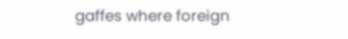gaffes where foreign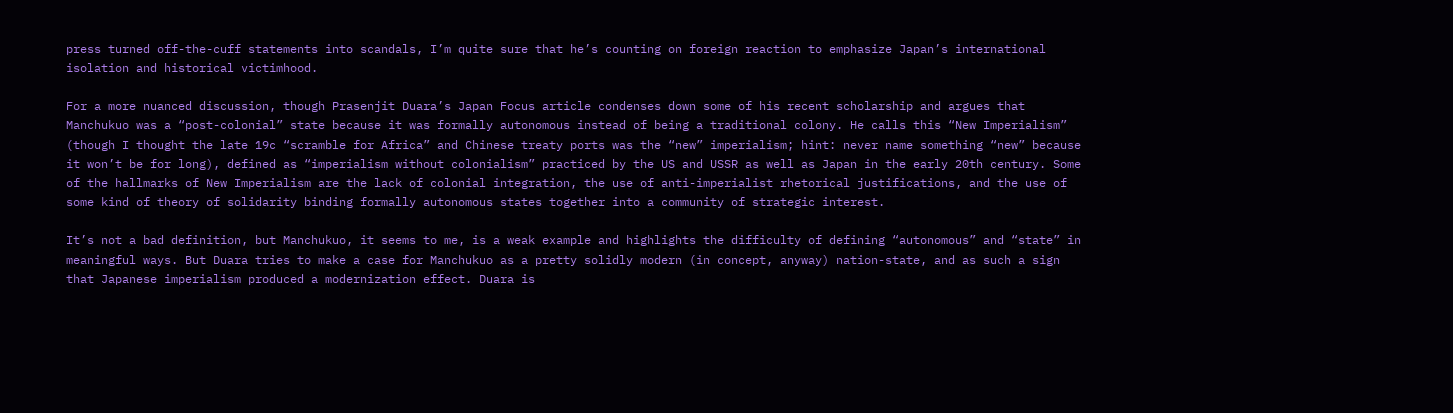press turned off-the-cuff statements into scandals, I’m quite sure that he’s counting on foreign reaction to emphasize Japan’s international isolation and historical victimhood.

For a more nuanced discussion, though Prasenjit Duara’s Japan Focus article condenses down some of his recent scholarship and argues that Manchukuo was a “post-colonial” state because it was formally autonomous instead of being a traditional colony. He calls this “New Imperialism” (though I thought the late 19c “scramble for Africa” and Chinese treaty ports was the “new” imperialism; hint: never name something “new” because it won’t be for long), defined as “imperialism without colonialism” practiced by the US and USSR as well as Japan in the early 20th century. Some of the hallmarks of New Imperialism are the lack of colonial integration, the use of anti-imperialist rhetorical justifications, and the use of some kind of theory of solidarity binding formally autonomous states together into a community of strategic interest.

It’s not a bad definition, but Manchukuo, it seems to me, is a weak example and highlights the difficulty of defining “autonomous” and “state” in meaningful ways. But Duara tries to make a case for Manchukuo as a pretty solidly modern (in concept, anyway) nation-state, and as such a sign that Japanese imperialism produced a modernization effect. Duara is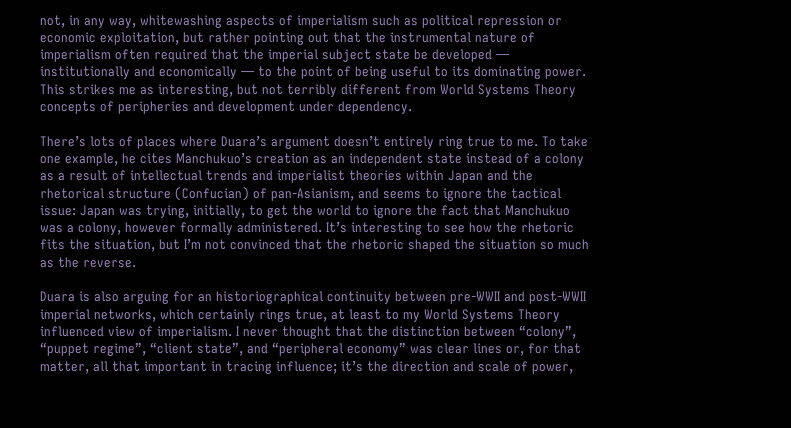not, in any way, whitewashing aspects of imperialism such as political repression or economic exploitation, but rather pointing out that the instrumental nature of imperialism often required that the imperial subject state be developed — institutionally and economically — to the point of being useful to its dominating power. This strikes me as interesting, but not terribly different from World Systems Theory concepts of peripheries and development under dependency.

There’s lots of places where Duara’s argument doesn’t entirely ring true to me. To take one example, he cites Manchukuo’s creation as an independent state instead of a colony as a result of intellectual trends and imperialist theories within Japan and the rhetorical structure (Confucian) of pan-Asianism, and seems to ignore the tactical issue: Japan was trying, initially, to get the world to ignore the fact that Manchukuo was a colony, however formally administered. It’s interesting to see how the rhetoric fits the situation, but I’m not convinced that the rhetoric shaped the situation so much as the reverse.

Duara is also arguing for an historiographical continuity between pre-WWII and post-WWII imperial networks, which certainly rings true, at least to my World Systems Theory influenced view of imperialism. I never thought that the distinction between “colony”, “puppet regime”, “client state”, and “peripheral economy” was clear lines or, for that matter, all that important in tracing influence; it’s the direction and scale of power,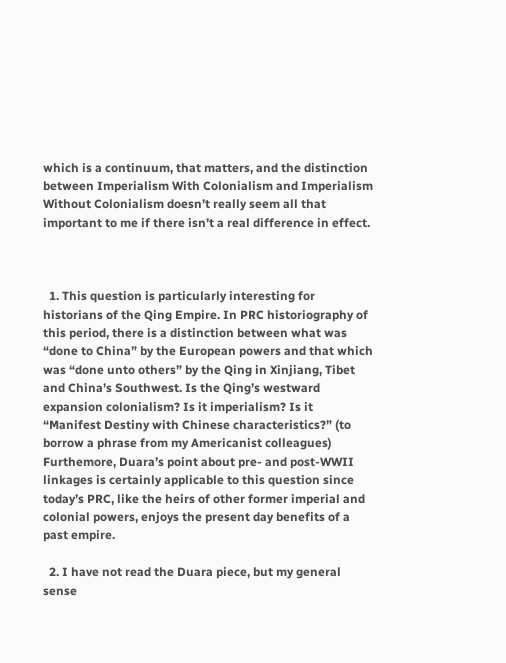which is a continuum, that matters, and the distinction between Imperialism With Colonialism and Imperialism Without Colonialism doesn’t really seem all that important to me if there isn’t a real difference in effect.



  1. This question is particularly interesting for historians of the Qing Empire. In PRC historiography of this period, there is a distinction between what was “done to China” by the European powers and that which was “done unto others” by the Qing in Xinjiang, Tibet and China’s Southwest. Is the Qing’s westward expansion colonialism? Is it imperialism? Is it “Manifest Destiny with Chinese characteristics?” (to borrow a phrase from my Americanist colleagues) Furthemore, Duara’s point about pre- and post-WWII linkages is certainly applicable to this question since today’s PRC, like the heirs of other former imperial and colonial powers, enjoys the present day benefits of a past empire.

  2. I have not read the Duara piece, but my general sense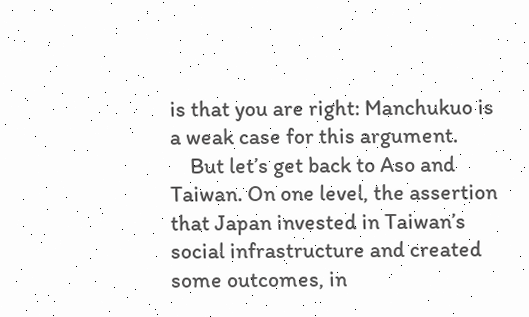is that you are right: Manchukuo is a weak case for this argument.
    But let’s get back to Aso and Taiwan. On one level, the assertion that Japan invested in Taiwan’s social infrastructure and created some outcomes, in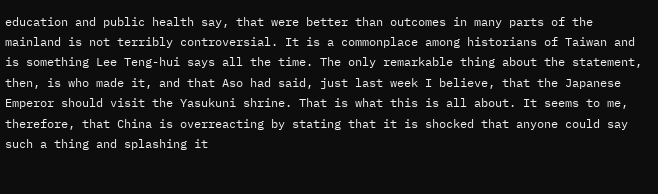education and public health say, that were better than outcomes in many parts of the mainland is not terribly controversial. It is a commonplace among historians of Taiwan and is something Lee Teng-hui says all the time. The only remarkable thing about the statement, then, is who made it, and that Aso had said, just last week I believe, that the Japanese Emperor should visit the Yasukuni shrine. That is what this is all about. It seems to me, therefore, that China is overreacting by stating that it is shocked that anyone could say such a thing and splashing it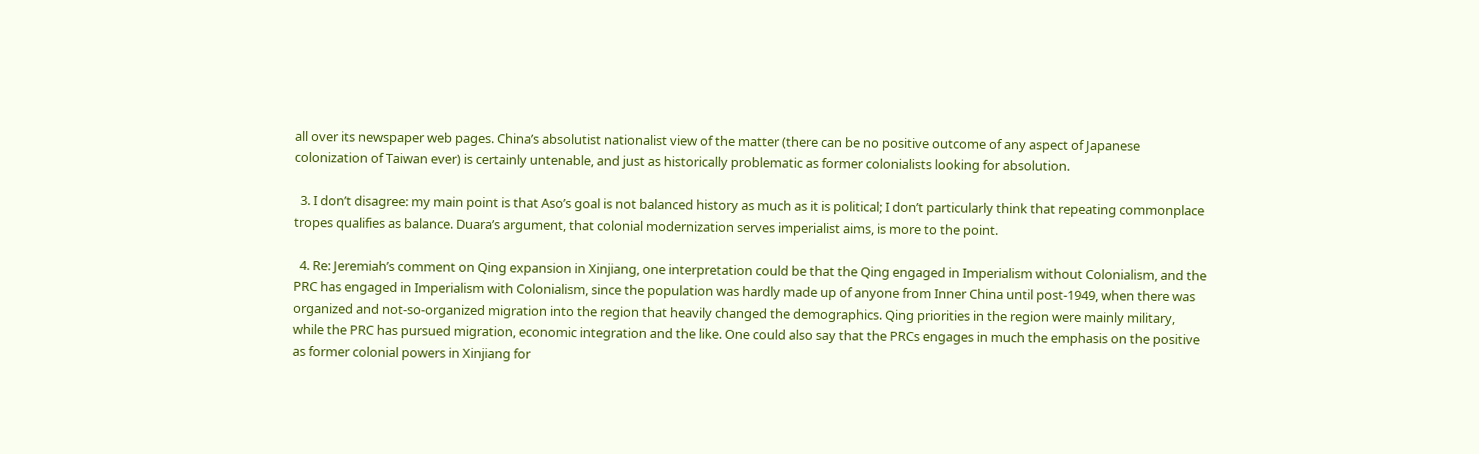all over its newspaper web pages. China’s absolutist nationalist view of the matter (there can be no positive outcome of any aspect of Japanese colonization of Taiwan ever) is certainly untenable, and just as historically problematic as former colonialists looking for absolution.

  3. I don’t disagree: my main point is that Aso’s goal is not balanced history as much as it is political; I don’t particularly think that repeating commonplace tropes qualifies as balance. Duara’s argument, that colonial modernization serves imperialist aims, is more to the point.

  4. Re: Jeremiah’s comment on Qing expansion in Xinjiang, one interpretation could be that the Qing engaged in Imperialism without Colonialism, and the PRC has engaged in Imperialism with Colonialism, since the population was hardly made up of anyone from Inner China until post-1949, when there was organized and not-so-organized migration into the region that heavily changed the demographics. Qing priorities in the region were mainly military, while the PRC has pursued migration, economic integration and the like. One could also say that the PRCs engages in much the emphasis on the positive as former colonial powers in Xinjiang for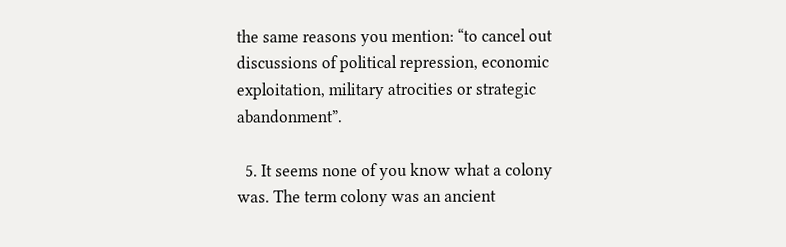the same reasons you mention: “to cancel out discussions of political repression, economic exploitation, military atrocities or strategic abandonment”.

  5. It seems none of you know what a colony was. The term colony was an ancient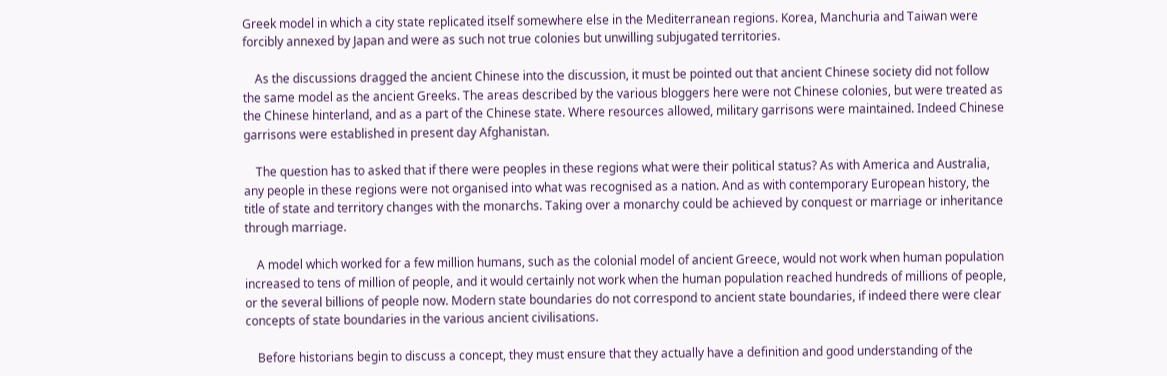Greek model in which a city state replicated itself somewhere else in the Mediterranean regions. Korea, Manchuria and Taiwan were forcibly annexed by Japan and were as such not true colonies but unwilling subjugated territories.

    As the discussions dragged the ancient Chinese into the discussion, it must be pointed out that ancient Chinese society did not follow the same model as the ancient Greeks. The areas described by the various bloggers here were not Chinese colonies, but were treated as the Chinese hinterland, and as a part of the Chinese state. Where resources allowed, military garrisons were maintained. Indeed Chinese garrisons were established in present day Afghanistan.

    The question has to asked that if there were peoples in these regions what were their political status? As with America and Australia, any people in these regions were not organised into what was recognised as a nation. And as with contemporary European history, the title of state and territory changes with the monarchs. Taking over a monarchy could be achieved by conquest or marriage or inheritance through marriage.

    A model which worked for a few million humans, such as the colonial model of ancient Greece, would not work when human population increased to tens of million of people, and it would certainly not work when the human population reached hundreds of millions of people, or the several billions of people now. Modern state boundaries do not correspond to ancient state boundaries, if indeed there were clear concepts of state boundaries in the various ancient civilisations.

    Before historians begin to discuss a concept, they must ensure that they actually have a definition and good understanding of the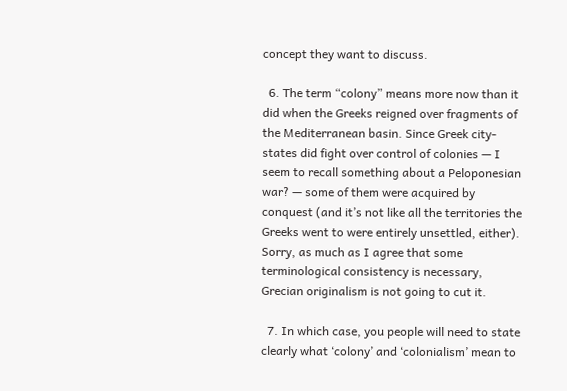concept they want to discuss.

  6. The term “colony” means more now than it did when the Greeks reigned over fragments of the Mediterranean basin. Since Greek city-states did fight over control of colonies — I seem to recall something about a Peloponesian war? — some of them were acquired by conquest (and it’s not like all the territories the Greeks went to were entirely unsettled, either). Sorry, as much as I agree that some terminological consistency is necessary, Grecian originalism is not going to cut it.

  7. In which case, you people will need to state clearly what ‘colony’ and ‘colonialism’ mean to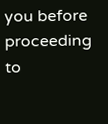you before proceeding to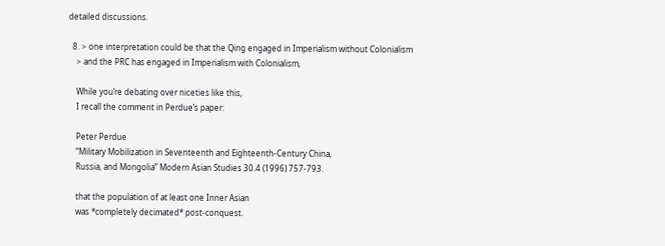detailed discussions.

  8. > one interpretation could be that the Qing engaged in Imperialism without Colonialism
    > and the PRC has engaged in Imperialism with Colonialism,

    While you’re debating over niceties like this,
    I recall the comment in Perdue’s paper:

    Peter Perdue
    “Military Mobilization in Seventeenth and Eighteenth-Century China,
    Russia, and Mongolia” Modern Asian Studies 30.4 (1996) 757-793.

    that the population of at least one Inner Asian
    was *completely decimated* post-conquest.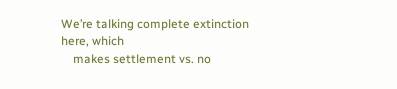We’re talking complete extinction here, which
    makes settlement vs. no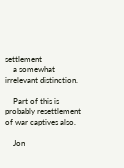settlement
    a somewhat irrelevant distinction.

    Part of this is probably resettlement of war captives also.

    Jon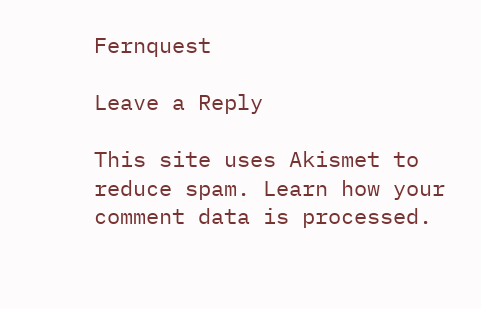Fernquest

Leave a Reply

This site uses Akismet to reduce spam. Learn how your comment data is processed.